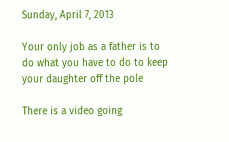Sunday, April 7, 2013

Your only job as a father is to do what you have to do to keep your daughter off the pole

There is a video going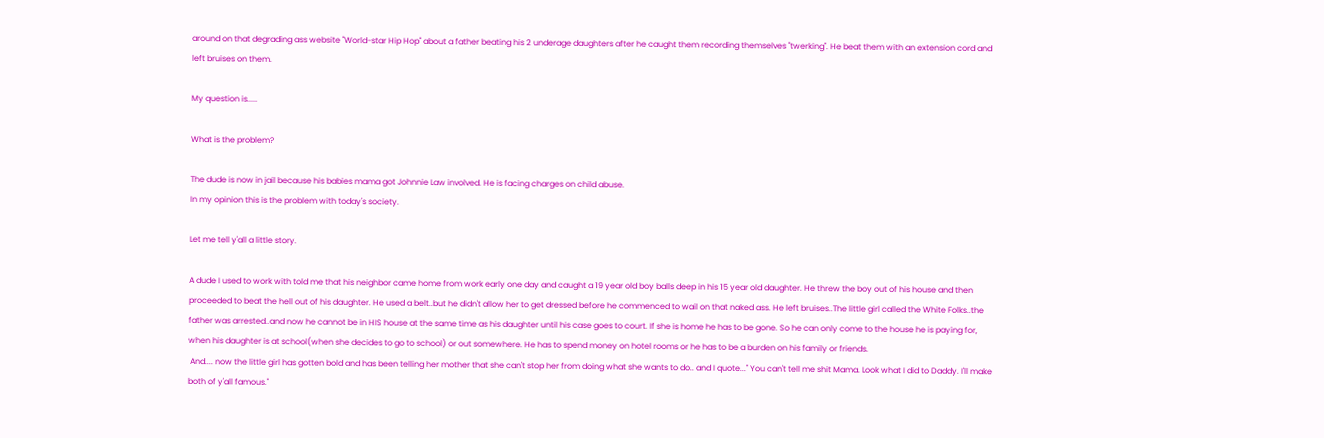around on that degrading ass website "World-star Hip Hop" about a father beating his 2 underage daughters after he caught them recording themselves "twerking". He beat them with an extension cord and left bruises on them.

My question is.....

What is the problem?

The dude is now in jail because his babies mama got Johnnie Law involved. He is facing charges on child abuse.
In my opinion this is the problem with today's society.

Let me tell y'all a little story.

A dude I used to work with told me that his neighbor came home from work early one day and caught a 19 year old boy balls deep in his 15 year old daughter. He threw the boy out of his house and then proceeded to beat the hell out of his daughter. He used a belt..but he didn't allow her to get dressed before he commenced to wail on that naked ass. He left bruises..The little girl called the White Folks..the father was arrested..and now he cannot be in HIS house at the same time as his daughter until his case goes to court. If she is home he has to be gone. So he can only come to the house he is paying for, when his daughter is at school(when she decides to go to school) or out somewhere. He has to spend money on hotel rooms or he has to be a burden on his family or friends.
 And.... now the little girl has gotten bold and has been telling her mother that she can't stop her from doing what she wants to do.. and I quote..." You can't tell me shit Mama. Look what I did to Daddy. I'll make both of y'all famous."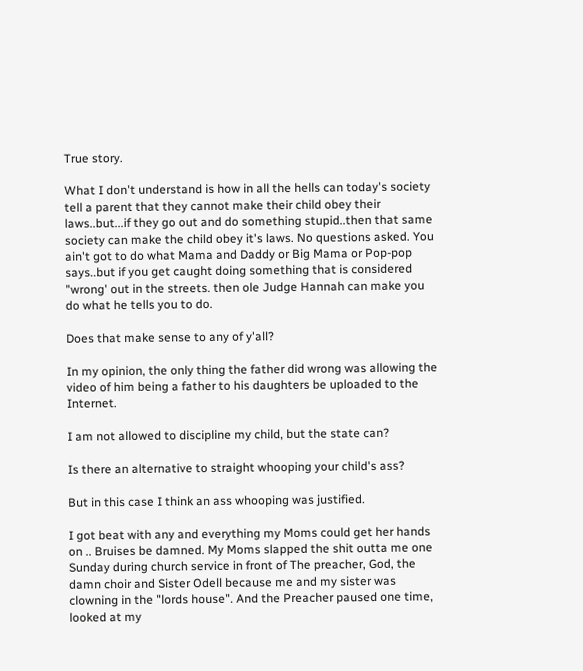True story.

What I don't understand is how in all the hells can today's society tell a parent that they cannot make their child obey their laws..but...if they go out and do something stupid..then that same society can make the child obey it's laws. No questions asked. You ain't got to do what Mama and Daddy or Big Mama or Pop-pop says..but if you get caught doing something that is considered "wrong' out in the streets. then ole Judge Hannah can make you do what he tells you to do.

Does that make sense to any of y'all?

In my opinion, the only thing the father did wrong was allowing the video of him being a father to his daughters be uploaded to the Internet.

I am not allowed to discipline my child, but the state can?

Is there an alternative to straight whooping your child's ass?

But in this case I think an ass whooping was justified.

I got beat with any and everything my Moms could get her hands on .. Bruises be damned. My Moms slapped the shit outta me one Sunday during church service in front of The preacher, God, the damn choir and Sister Odell because me and my sister was clowning in the "lords house". And the Preacher paused one time, looked at my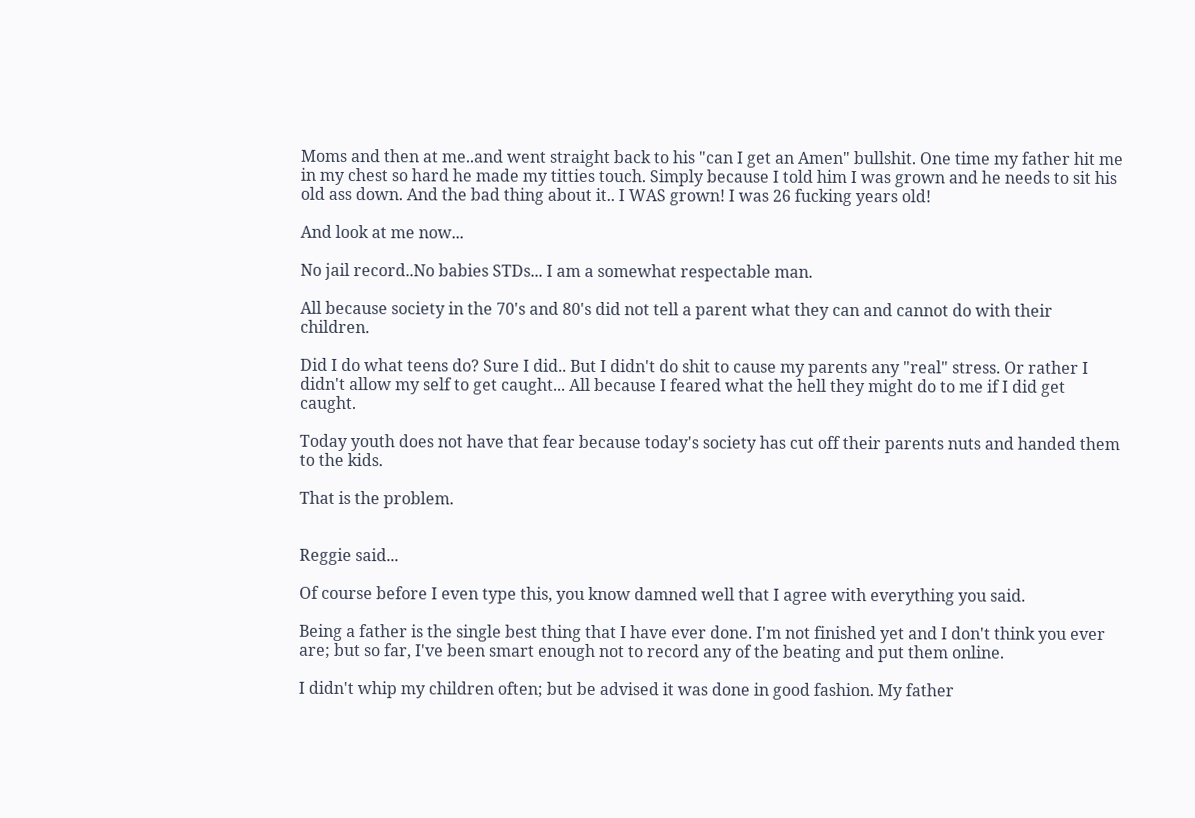Moms and then at me..and went straight back to his "can I get an Amen" bullshit. One time my father hit me in my chest so hard he made my titties touch. Simply because I told him I was grown and he needs to sit his old ass down. And the bad thing about it.. I WAS grown! I was 26 fucking years old!

And look at me now...

No jail record..No babies STDs... I am a somewhat respectable man.

All because society in the 70's and 80's did not tell a parent what they can and cannot do with their children.

Did I do what teens do? Sure I did.. But I didn't do shit to cause my parents any "real" stress. Or rather I didn't allow my self to get caught... All because I feared what the hell they might do to me if I did get caught.

Today youth does not have that fear because today's society has cut off their parents nuts and handed them to the kids.

That is the problem.


Reggie said...

Of course before I even type this, you know damned well that I agree with everything you said.

Being a father is the single best thing that I have ever done. I'm not finished yet and I don't think you ever are; but so far, I've been smart enough not to record any of the beating and put them online.

I didn't whip my children often; but be advised it was done in good fashion. My father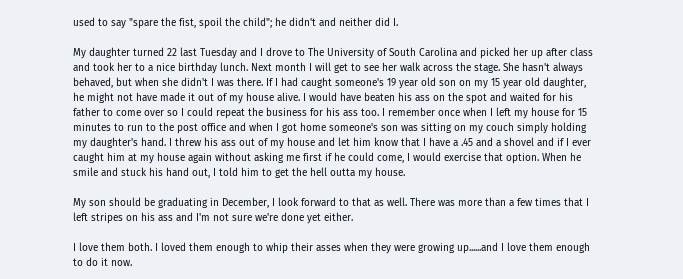used to say "spare the fist, spoil the child"; he didn't and neither did I.

My daughter turned 22 last Tuesday and I drove to The University of South Carolina and picked her up after class and took her to a nice birthday lunch. Next month I will get to see her walk across the stage. She hasn't always behaved, but when she didn't I was there. If I had caught someone's 19 year old son on my 15 year old daughter, he might not have made it out of my house alive. I would have beaten his ass on the spot and waited for his father to come over so I could repeat the business for his ass too. I remember once when I left my house for 15 minutes to run to the post office and when I got home someone's son was sitting on my couch simply holding my daughter's hand. I threw his ass out of my house and let him know that I have a .45 and a shovel and if I ever caught him at my house again without asking me first if he could come, I would exercise that option. When he smile and stuck his hand out, I told him to get the hell outta my house.

My son should be graduating in December, I look forward to that as well. There was more than a few times that I left stripes on his ass and I'm not sure we're done yet either.

I love them both. I loved them enough to whip their asses when they were growing up......and I love them enough to do it now.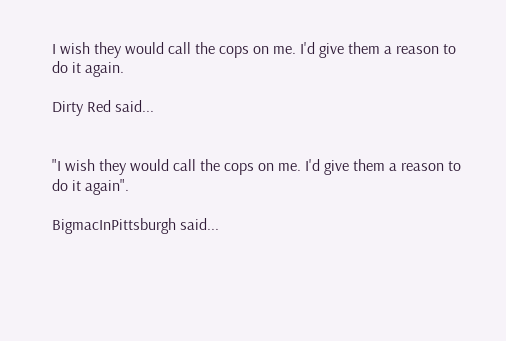I wish they would call the cops on me. I'd give them a reason to do it again.

Dirty Red said...


"I wish they would call the cops on me. I'd give them a reason to do it again".

BigmacInPittsburgh said...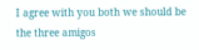I agree with you both we should be the three amigos